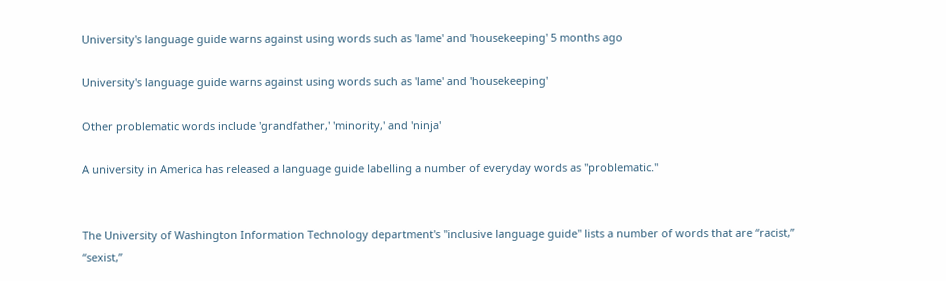University's language guide warns against using words such as 'lame' and 'housekeeping' 5 months ago

University's language guide warns against using words such as 'lame' and 'housekeeping'

Other problematic words include 'grandfather,' 'minority,' and 'ninja'

A university in America has released a language guide labelling a number of everyday words as "problematic."


The University of Washington Information Technology department's "inclusive language guide" lists a number of words that are “racist,” “sexist,”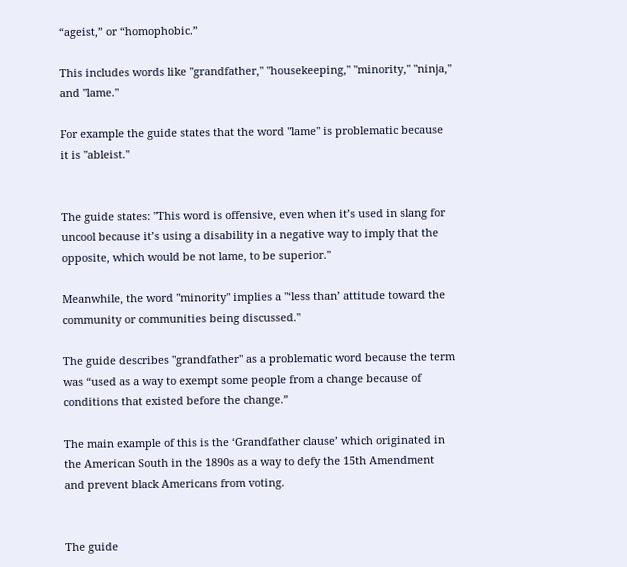“ageist,” or “homophobic.”

This includes words like "grandfather," "housekeeping," "minority," "ninja," and "lame."

For example the guide states that the word "lame" is problematic because it is "ableist."


The guide states: "This word is offensive, even when it’s used in slang for uncool because it’s using a disability in a negative way to imply that the opposite, which would be not lame, to be superior."

Meanwhile, the word "minority" implies a "‘less than’ attitude toward the community or communities being discussed."

The guide describes "grandfather" as a problematic word because the term was “used as a way to exempt some people from a change because of conditions that existed before the change.”

The main example of this is the ‘Grandfather clause’ which originated in the American South in the 1890s as a way to defy the 15th Amendment and prevent black Americans from voting.


The guide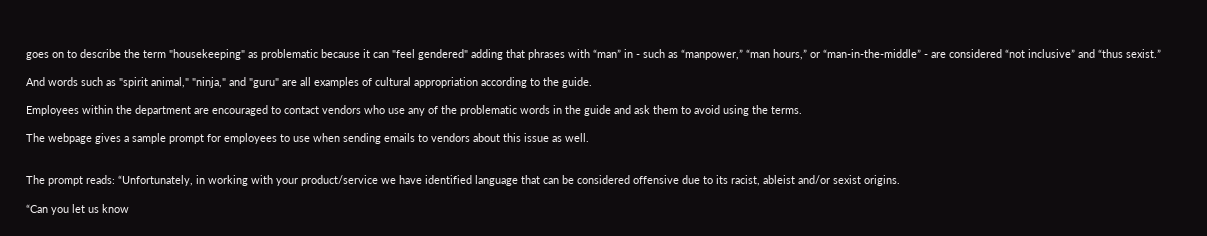goes on to describe the term "housekeeping" as problematic because it can "feel gendered" adding that phrases with “man” in - such as “manpower,” “man hours,” or “man-in-the-middle” - are considered “not inclusive” and “thus sexist.”

And words such as "spirit animal," "ninja," and "guru" are all examples of cultural appropriation according to the guide.

Employees within the department are encouraged to contact vendors who use any of the problematic words in the guide and ask them to avoid using the terms.

The webpage gives a sample prompt for employees to use when sending emails to vendors about this issue as well.


The prompt reads: “Unfortunately, in working with your product/service we have identified language that can be considered offensive due to its racist, ableist and/or sexist origins.

“Can you let us know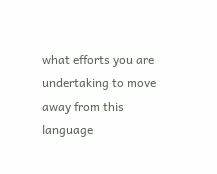what efforts you are undertaking to move away from this language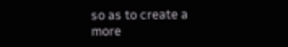so as to create a more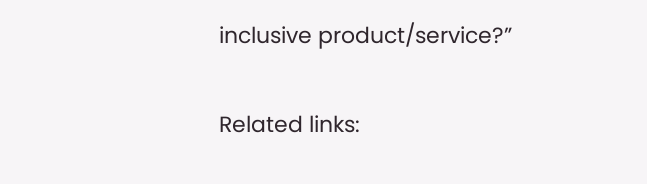inclusive product/service?”

Related links: